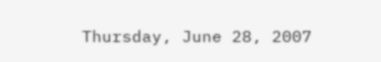Thursday, June 28, 2007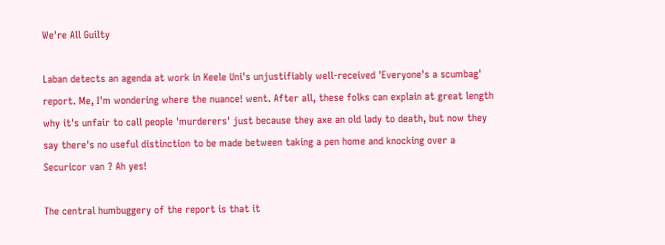We're All Guilty

Laban detects an agenda at work in Keele Uni's unjustifiably well-received 'Everyone's a scumbag' report. Me, I'm wondering where the nuance! went. After all, these folks can explain at great length why it's unfair to call people 'murderers' just because they axe an old lady to death, but now they say there's no useful distinction to be made between taking a pen home and knocking over a Securicor van ? Ah yes!

The central humbuggery of the report is that it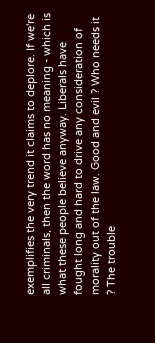exemplifies the very trend it claims to deplore. If we're all criminals, then the word has no meaning - which is what these people believe anyway. Liberals have fought long and hard to drive any consideration of morality out of the law. Good and evil ? Who needs it ? The trouble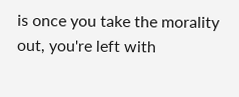is once you take the morality out, you're left with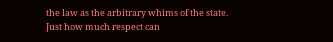the law as the arbitrary whims of the state. Just how much respect can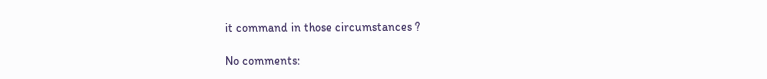it command in those circumstances ?

No comments: